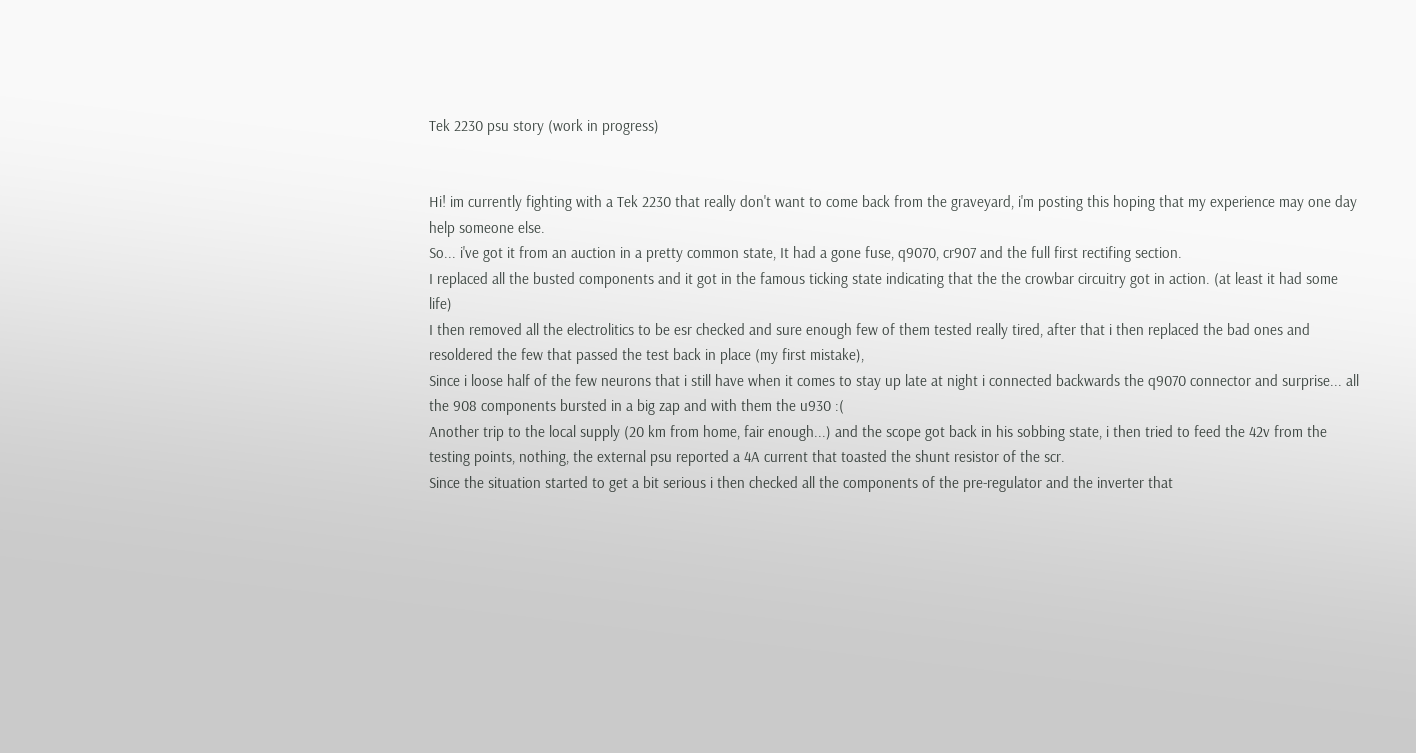Tek 2230 psu story (work in progress)


Hi! im currently fighting with a Tek 2230 that really don't want to come back from the graveyard, i'm posting this hoping that my experience may one day help someone else.
So... i've got it from an auction in a pretty common state, It had a gone fuse, q9070, cr907 and the full first rectifing section.
I replaced all the busted components and it got in the famous ticking state indicating that the the crowbar circuitry got in action. (at least it had some life)
I then removed all the electrolitics to be esr checked and sure enough few of them tested really tired, after that i then replaced the bad ones and resoldered the few that passed the test back in place (my first mistake),
Since i loose half of the few neurons that i still have when it comes to stay up late at night i connected backwards the q9070 connector and surprise... all the 908 components bursted in a big zap and with them the u930 :(
Another trip to the local supply (20 km from home, fair enough...) and the scope got back in his sobbing state, i then tried to feed the 42v from the testing points, nothing, the external psu reported a 4A current that toasted the shunt resistor of the scr.
Since the situation started to get a bit serious i then checked all the components of the pre-regulator and the inverter that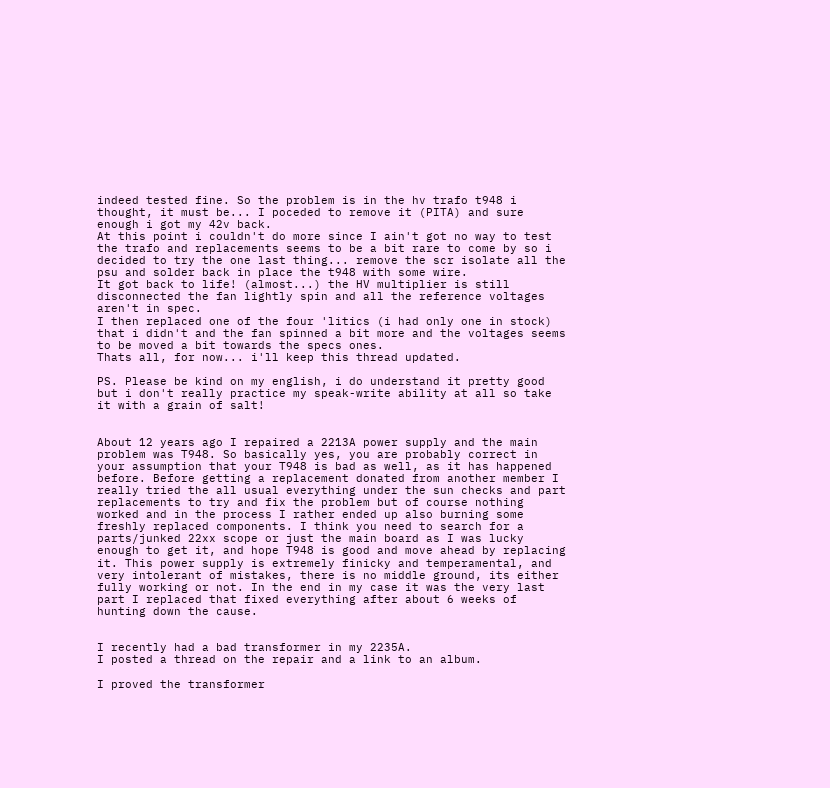indeed tested fine. So the problem is in the hv trafo t948 i thought, it must be... I poceded to remove it (PITA) and sure enough i got my 42v back.
At this point i couldn't do more since I ain't got no way to test the trafo and replacements seems to be a bit rare to come by so i decided to try the one last thing... remove the scr isolate all the psu and solder back in place the t948 with some wire.
It got back to life! (almost...) the HV multiplier is still disconnected the fan lightly spin and all the reference voltages aren't in spec.
I then replaced one of the four 'litics (i had only one in stock) that i didn't and the fan spinned a bit more and the voltages seems to be moved a bit towards the specs ones.
Thats all, for now... i'll keep this thread updated.

PS. Please be kind on my english, i do understand it pretty good but i don't really practice my speak-write ability at all so take it with a grain of salt!


About 12 years ago I repaired a 2213A power supply and the main problem was T948. So basically yes, you are probably correct in your assumption that your T948 is bad as well, as it has happened before. Before getting a replacement donated from another member I really tried the all usual everything under the sun checks and part replacements to try and fix the problem but of course nothing worked and in the process I rather ended up also burning some freshly replaced components. I think you need to search for a parts/junked 22xx scope or just the main board as I was lucky enough to get it, and hope T948 is good and move ahead by replacing it. This power supply is extremely finicky and temperamental, and very intolerant of mistakes, there is no middle ground, its either fully working or not. In the end in my case it was the very last part I replaced that fixed everything after about 6 weeks of hunting down the cause.


I recently had a bad transformer in my 2235A.
I posted a thread on the repair and a link to an album.

I proved the transformer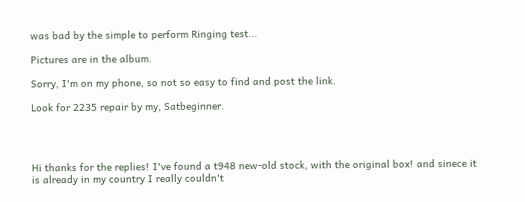was bad by the simple to perform Ringing test...

Pictures are in the album.

Sorry, I'm on my phone, so not so easy to find and post the link.

Look for 2235 repair by my, Satbeginner.




Hi thanks for the replies! I've found a t948 new-old stock, with the original box! and sinece it is already in my country I really couldn't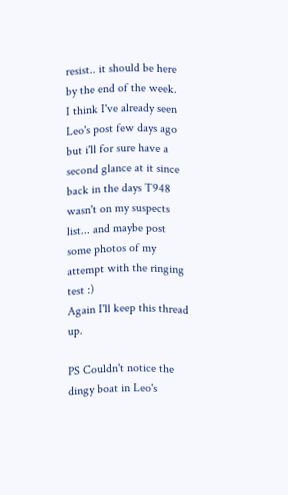resist.. it should be here by the end of the week.
I think I've already seen Leo's post few days ago but i'll for sure have a second glance at it since back in the days T948 wasn't on my suspects list... and maybe post some photos of my attempt with the ringing test :)
Again I'll keep this thread up.

PS Couldn't notice the dingy boat in Leo's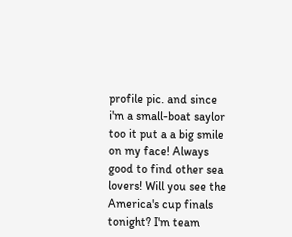profile pic. and since i'm a small-boat saylor too it put a a big smile on my face! Always good to find other sea lovers! Will you see the America's cup finals tonight? I'm team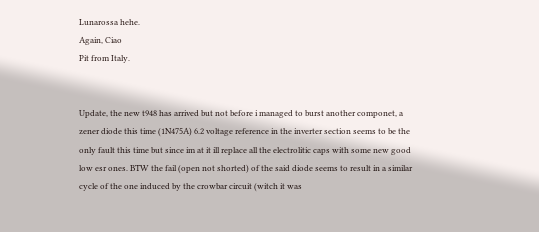Lunarossa hehe.
Again, Ciao
Pit from Italy.


Update, the new t948 has arrived but not before i managed to burst another componet, a zener diode this time (1N475A) 6.2 voltage reference in the inverter section seems to be the only fault this time but since im at it ill replace all the electrolitic caps with some new good low esr ones. BTW the fail (open not shorted) of the said diode seems to result in a similar cycle of the one induced by the crowbar circuit (witch it was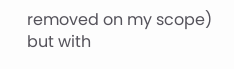removed on my scope) but with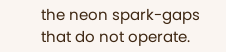the neon spark-gaps that do not operate.